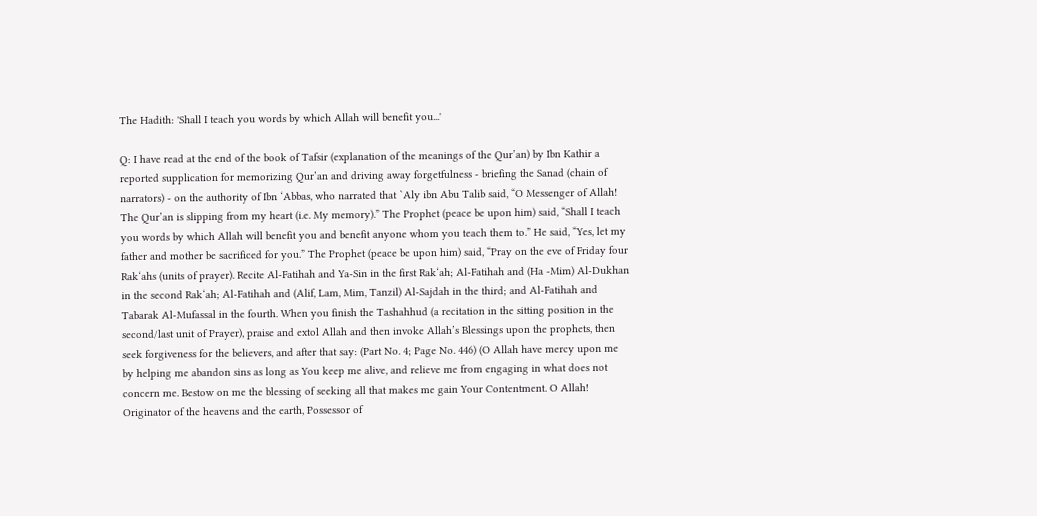The Hadith: 'Shall I teach you words by which Allah will benefit you...'

Q: I have read at the end of the book of Tafsir (explanation of the meanings of the Qur’an) by Ibn Kathir a reported supplication for memorizing Qur’an and driving away forgetfulness - briefing the Sanad (chain of narrators) - on the authority of Ibn ‘Abbas, who narrated that `Aly ibn Abu Talib said, “O Messenger of Allah! The Qur’an is slipping from my heart (i.e. My memory).” The Prophet (peace be upon him) said, “Shall I teach you words by which Allah will benefit you and benefit anyone whom you teach them to.” He said, “Yes, let my father and mother be sacrificed for you.” The Prophet (peace be upon him) said, “Pray on the eve of Friday four Rak‘ahs (units of prayer). Recite Al-Fatihah and Ya-Sin in the first Rak‘ah; Al-Fatihah and (Ha -Mim) Al-Dukhan in the second Rak‘ah; Al-Fatihah and (Alif, Lam, Mim, Tanzil) Al-Sajdah in the third; and Al-Fatihah and Tabarak Al-Mufassal in the fourth. When you finish the Tashahhud (a recitation in the sitting position in the second/last unit of Prayer), praise and extol Allah and then invoke Allah’s Blessings upon the prophets, then seek forgiveness for the believers, and after that say: (Part No. 4; Page No. 446) (O Allah have mercy upon me by helping me abandon sins as long as You keep me alive, and relieve me from engaging in what does not concern me. Bestow on me the blessing of seeking all that makes me gain Your Contentment. O Allah! Originator of the heavens and the earth, Possessor of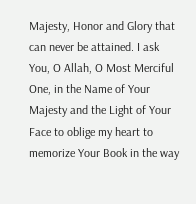Majesty, Honor and Glory that can never be attained. I ask You, O Allah, O Most Merciful One, in the Name of Your Majesty and the Light of Your Face to oblige my heart to memorize Your Book in the way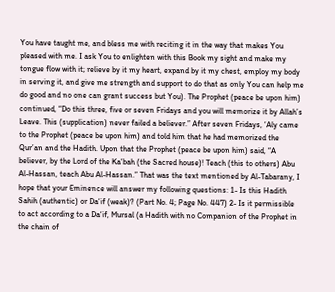You have taught me, and bless me with reciting it in the way that makes You pleased with me. I ask You to enlighten with this Book my sight and make my tongue flow with it; relieve by it my heart, expand by it my chest, employ my body in serving it, and give me strength and support to do that as only You can help me do good and no one can grant success but You). The Prophet (peace be upon him) continued, “Do this three, five or seven Fridays and you will memorize it by Allah’s Leave. This (supplication) never failed a believer.” After seven Fridays, ‘Aly came to the Prophet (peace be upon him) and told him that he had memorized the Qur’an and the Hadith. Upon that the Prophet (peace be upon him) said, “A believer, by the Lord of the Ka‘bah (the Sacred house)! Teach (this to others) Abu Al-Hassan, teach Abu Al-Hassan.” That was the text mentioned by Al-Tabarany, I hope that your Eminence will answer my following questions: 1- Is this Hadith Sahih (authentic) or Da‘if (weak)? (Part No. 4; Page No. 447) 2- Is it permissible to act according to a Da‘if, Mursal (a Hadith with no Companion of the Prophet in the chain of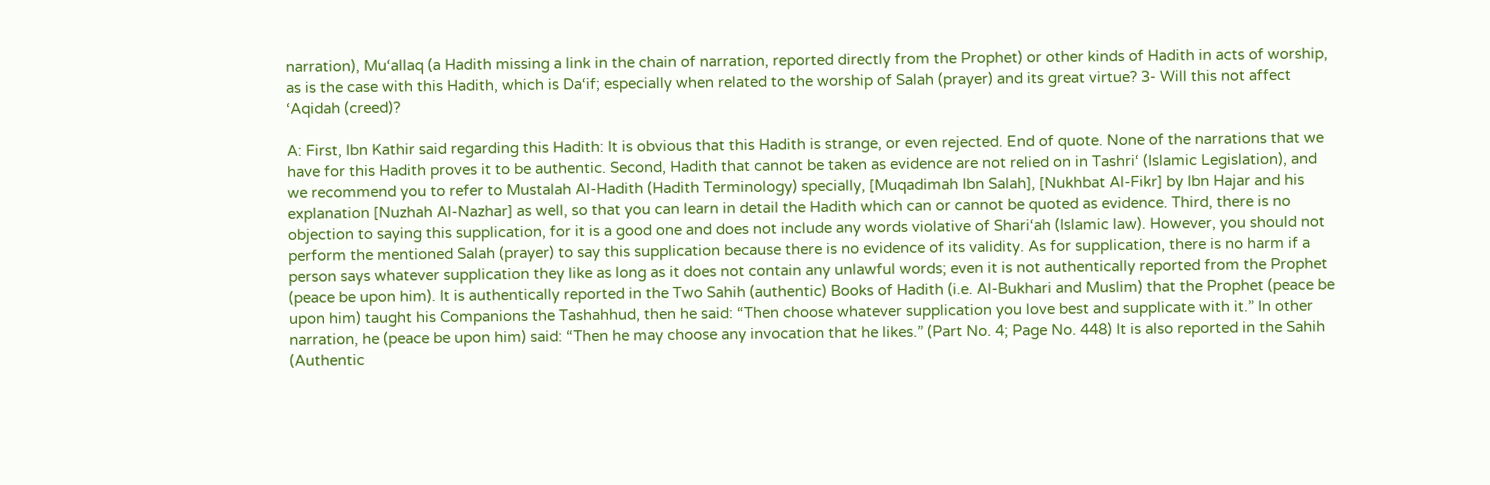narration), Mu‘allaq (a Hadith missing a link in the chain of narration, reported directly from the Prophet) or other kinds of Hadith in acts of worship, as is the case with this Hadith, which is Da‘if; especially when related to the worship of Salah (prayer) and its great virtue? 3- Will this not affect ‘Aqidah (creed)?

A: First, Ibn Kathir said regarding this Hadith: It is obvious that this Hadith is strange, or even rejected. End of quote. None of the narrations that we have for this Hadith proves it to be authentic. Second, Hadith that cannot be taken as evidence are not relied on in Tashri‘ (Islamic Legislation), and we recommend you to refer to Mustalah Al-Hadith (Hadith Terminology) specially, [Muqadimah Ibn Salah], [Nukhbat Al-Fikr] by Ibn Hajar and his explanation [Nuzhah Al-Nazhar] as well, so that you can learn in detail the Hadith which can or cannot be quoted as evidence. Third, there is no objection to saying this supplication, for it is a good one and does not include any words violative of Shari‘ah (Islamic law). However, you should not perform the mentioned Salah (prayer) to say this supplication because there is no evidence of its validity. As for supplication, there is no harm if a person says whatever supplication they like as long as it does not contain any unlawful words; even it is not authentically reported from the Prophet (peace be upon him). It is authentically reported in the Two Sahih (authentic) Books of Hadith (i.e. Al-Bukhari and Muslim) that the Prophet (peace be upon him) taught his Companions the Tashahhud, then he said: “Then choose whatever supplication you love best and supplicate with it.” In other narration, he (peace be upon him) said: “Then he may choose any invocation that he likes.” (Part No. 4; Page No. 448) It is also reported in the Sahih (Authentic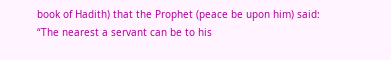book of Hadith) that the Prophet (peace be upon him) said: “The nearest a servant can be to his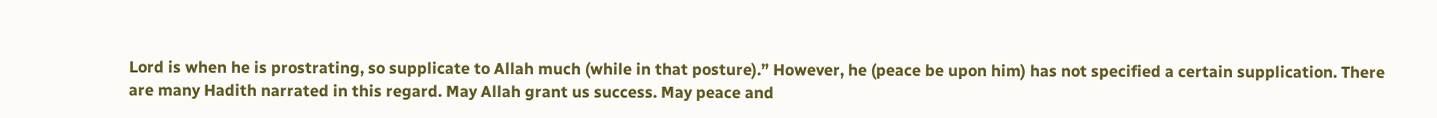Lord is when he is prostrating, so supplicate to Allah much (while in that posture).” However, he (peace be upon him) has not specified a certain supplication. There are many Hadith narrated in this regard. May Allah grant us success. May peace and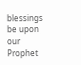blessings be upon our Prophet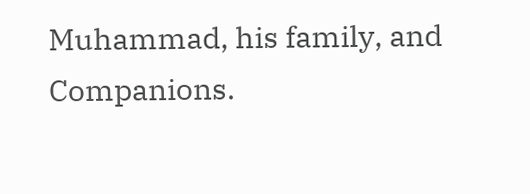Muhammad, his family, and Companions.